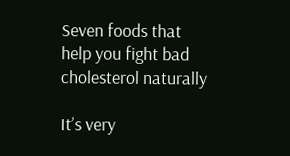Seven foods that help you fight bad cholesterol naturally

It’s very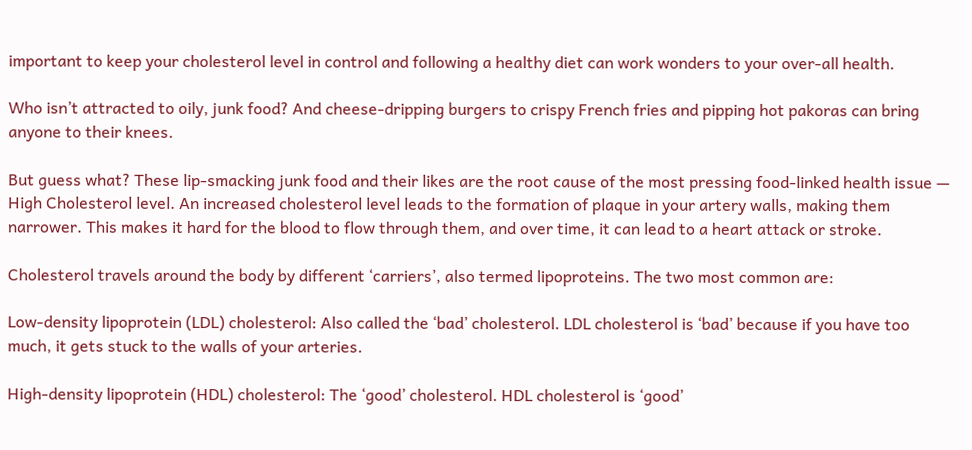important to keep your cholesterol level in control and following a healthy diet can work wonders to your over-all health.

Who isn’t attracted to oily, junk food? And cheese-dripping burgers to crispy French fries and pipping hot pakoras can bring anyone to their knees.

But guess what? These lip-smacking junk food and their likes are the root cause of the most pressing food-linked health issue — High Cholesterol level. An increased cholesterol level leads to the formation of plaque in your artery walls, making them narrower. This makes it hard for the blood to flow through them, and over time, it can lead to a heart attack or stroke.

Cholesterol travels around the body by different ‘carriers’, also termed lipoproteins. The two most common are:

Low-density lipoprotein (LDL) cholesterol: Also called the ‘bad’ cholesterol. LDL cholesterol is ‘bad’ because if you have too much, it gets stuck to the walls of your arteries.

High-density lipoprotein (HDL) cholesterol: The ‘good’ cholesterol. HDL cholesterol is ‘good’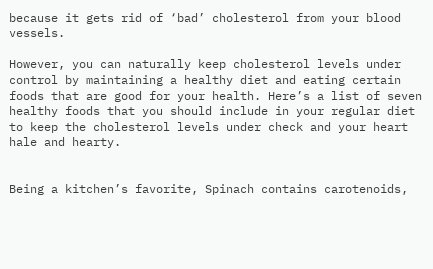because it gets rid of ‘bad’ cholesterol from your blood vessels.

However, you can naturally keep cholesterol levels under control by maintaining a healthy diet and eating certain foods that are good for your health. Here’s a list of seven healthy foods that you should include in your regular diet to keep the cholesterol levels under check and your heart hale and hearty.


Being a kitchen’s favorite, Spinach contains carotenoids,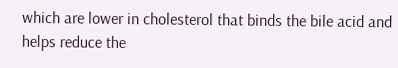which are lower in cholesterol that binds the bile acid and helps reduce the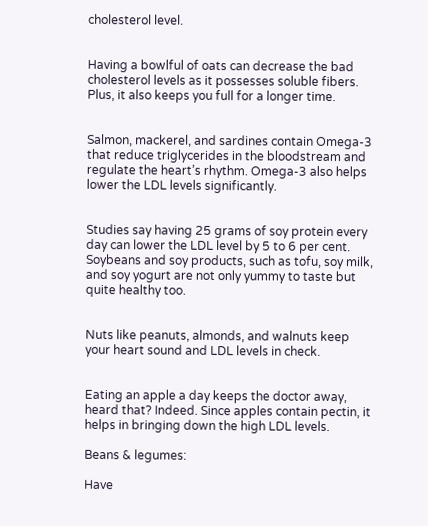cholesterol level.


Having a bowlful of oats can decrease the bad cholesterol levels as it possesses soluble fibers. Plus, it also keeps you full for a longer time.


Salmon, mackerel, and sardines contain Omega-3 that reduce triglycerides in the bloodstream and regulate the heart’s rhythm. Omega-3 also helps lower the LDL levels significantly.


Studies say having 25 grams of soy protein every day can lower the LDL level by 5 to 6 per cent. Soybeans and soy products, such as tofu, soy milk, and soy yogurt are not only yummy to taste but quite healthy too.


Nuts like peanuts, almonds, and walnuts keep your heart sound and LDL levels in check.


Eating an apple a day keeps the doctor away, heard that? Indeed. Since apples contain pectin, it helps in bringing down the high LDL levels.

Beans & legumes:

Have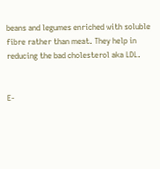beans and legumes enriched with soluble fibre rather than meat. They help in reducing the bad cholesterol aka LDL.


E-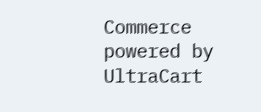Commerce powered by UltraCart